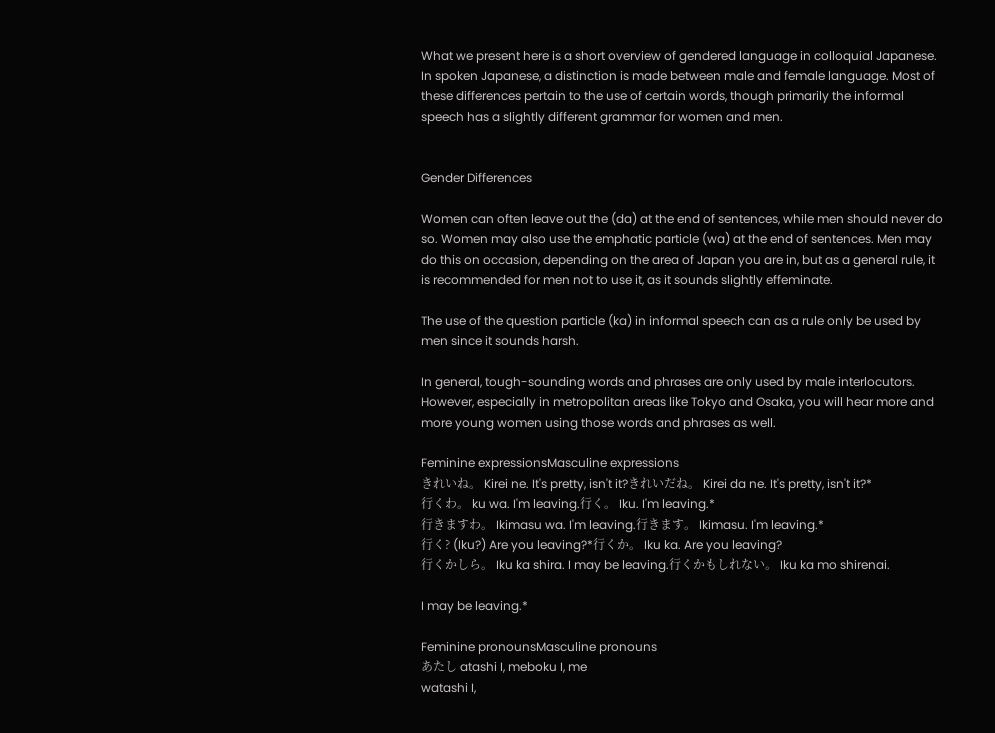What we present here is a short overview of gendered language in colloquial Japanese. In spoken Japanese, a distinction is made between male and female language. Most of these differences pertain to the use of certain words, though primarily the informal speech has a slightly different grammar for women and men.


Gender Differences

Women can often leave out the (da) at the end of sentences, while men should never do so. Women may also use the emphatic particle (wa) at the end of sentences. Men may do this on occasion, depending on the area of Japan you are in, but as a general rule, it is recommended for men not to use it, as it sounds slightly effeminate.

The use of the question particle (ka) in informal speech can as a rule only be used by men since it sounds harsh.

In general, tough-sounding words and phrases are only used by male interlocutors. However, especially in metropolitan areas like Tokyo and Osaka, you will hear more and more young women using those words and phrases as well.

Feminine expressionsMasculine expressions
きれいね。 Kirei ne. It's pretty, isn't it?きれいだね。 Kirei da ne. It's pretty, isn't it?*
行くわ。 ku wa. I'm leaving.行く。 Iku. I'm leaving.*
行きますわ。 Ikimasu wa. I'm leaving.行きます。 Ikimasu. I'm leaving.*
行く? (Iku?) Are you leaving?*行くか。 Iku ka. Are you leaving?
行くかしら。 Iku ka shira. I may be leaving.行くかもしれない。 Iku ka mo shirenai.

I may be leaving.*

Feminine pronounsMasculine pronouns
あたし atashi I, meboku I, me
watashi I,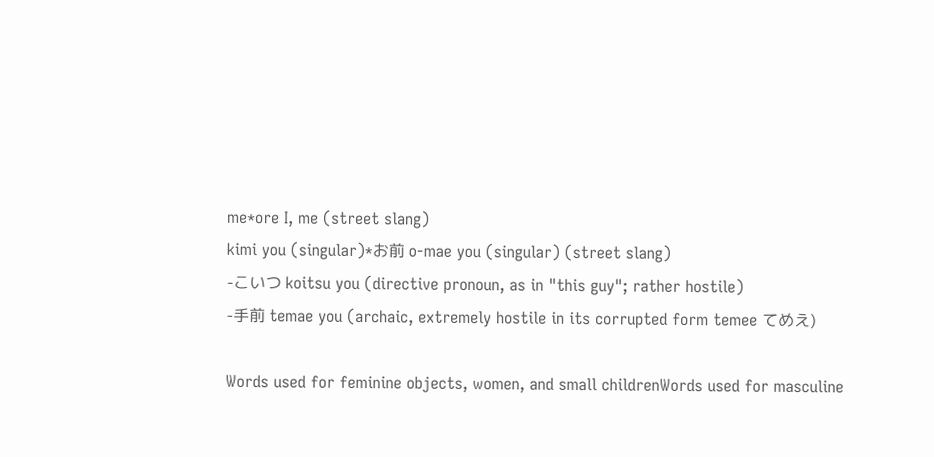me*ore I, me (street slang)
kimi you (singular)*お前 o-mae you (singular) (street slang)
-こいつ koitsu you (directive pronoun, as in "this guy"; rather hostile)
-手前 temae you (archaic, extremely hostile in its corrupted form temee てめえ)

Words used for feminine objects, women, and small childrenWords used for masculine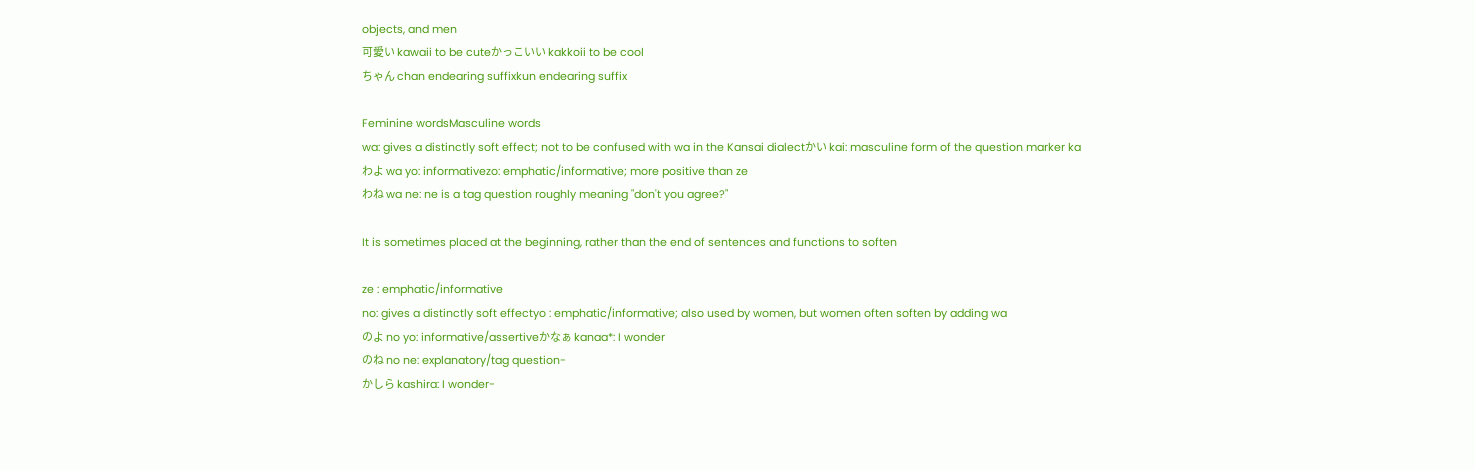objects, and men
可愛い kawaii to be cuteかっこいい kakkoii to be cool
ちゃん chan endearing suffixkun endearing suffix

Feminine wordsMasculine words
wa: gives a distinctly soft effect; not to be confused with wa in the Kansai dialectかい kai: masculine form of the question marker ka
わよ wa yo: informativezo: emphatic/informative; more positive than ze
わね wa ne: ne is a tag question roughly meaning "don't you agree?"

It is sometimes placed at the beginning, rather than the end of sentences and functions to soften

ze : emphatic/informative
no: gives a distinctly soft effectyo : emphatic/informative; also used by women, but women often soften by adding wa
のよ no yo: informative/assertiveかなぁ kanaa*: I wonder
のね no ne: explanatory/tag question-
かしら kashira: I wonder-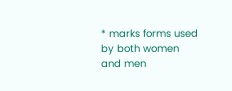* marks forms used by both women and men